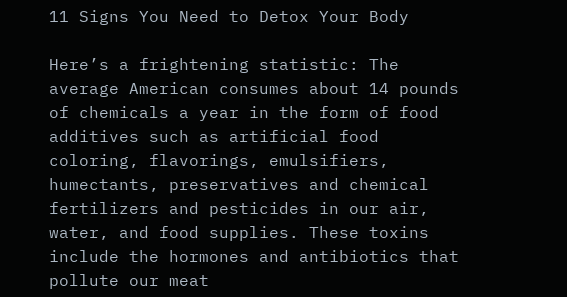11 Signs You Need to Detox Your Body

Here’s a frightening statistic: The average American consumes about 14 pounds of chemicals a year in the form of food additives such as artificial food coloring, flavorings, emulsifiers, humectants, preservatives and chemical fertilizers and pesticides in our air, water, and food supplies. These toxins include the hormones and antibiotics that pollute our meat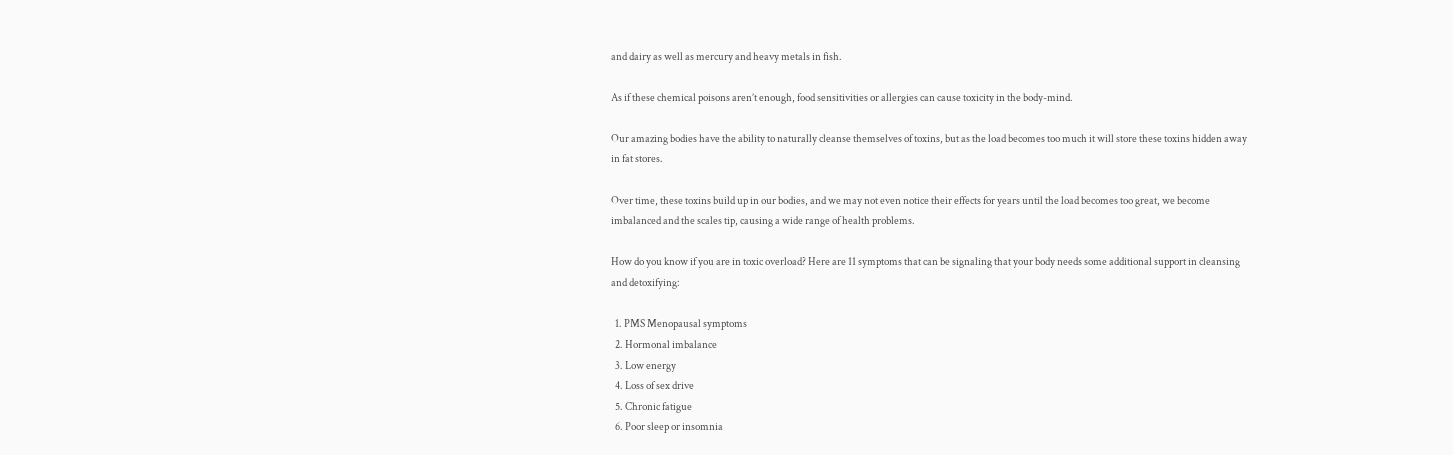and dairy as well as mercury and heavy metals in fish.

As if these chemical poisons aren’t enough, food sensitivities or allergies can cause toxicity in the body-mind.

Our amazing bodies have the ability to naturally cleanse themselves of toxins, but as the load becomes too much it will store these toxins hidden away in fat stores.

Over time, these toxins build up in our bodies, and we may not even notice their effects for years until the load becomes too great, we become imbalanced and the scales tip, causing a wide range of health problems.

How do you know if you are in toxic overload? Here are 11 symptoms that can be signaling that your body needs some additional support in cleansing and detoxifying:

  1. PMS Menopausal symptoms
  2. Hormonal imbalance
  3. Low energy
  4. Loss of sex drive
  5. Chronic fatigue
  6. Poor sleep or insomnia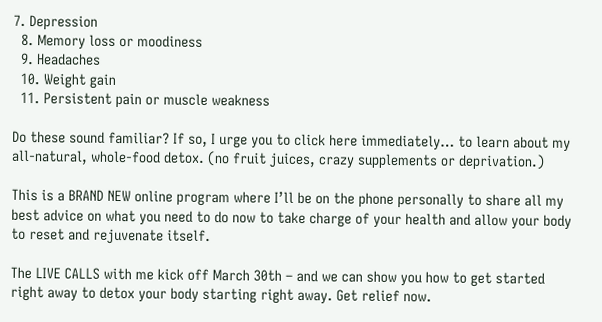7. Depression
  8. Memory loss or moodiness
  9. Headaches
  10. Weight gain
  11. Persistent pain or muscle weakness

Do these sound familiar? If so, I urge you to click here immediately… to learn about my all-natural, whole-food detox. (no fruit juices, crazy supplements or deprivation.)

This is a BRAND NEW online program where I’ll be on the phone personally to share all my best advice on what you need to do now to take charge of your health and allow your body to reset and rejuvenate itself.

The LIVE CALLS with me kick off March 30th – and we can show you how to get started right away to detox your body starting right away. Get relief now.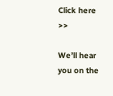Click here >>

We’ll hear you on the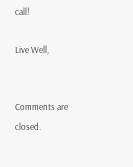call!

Live Well,


Comments are closed.